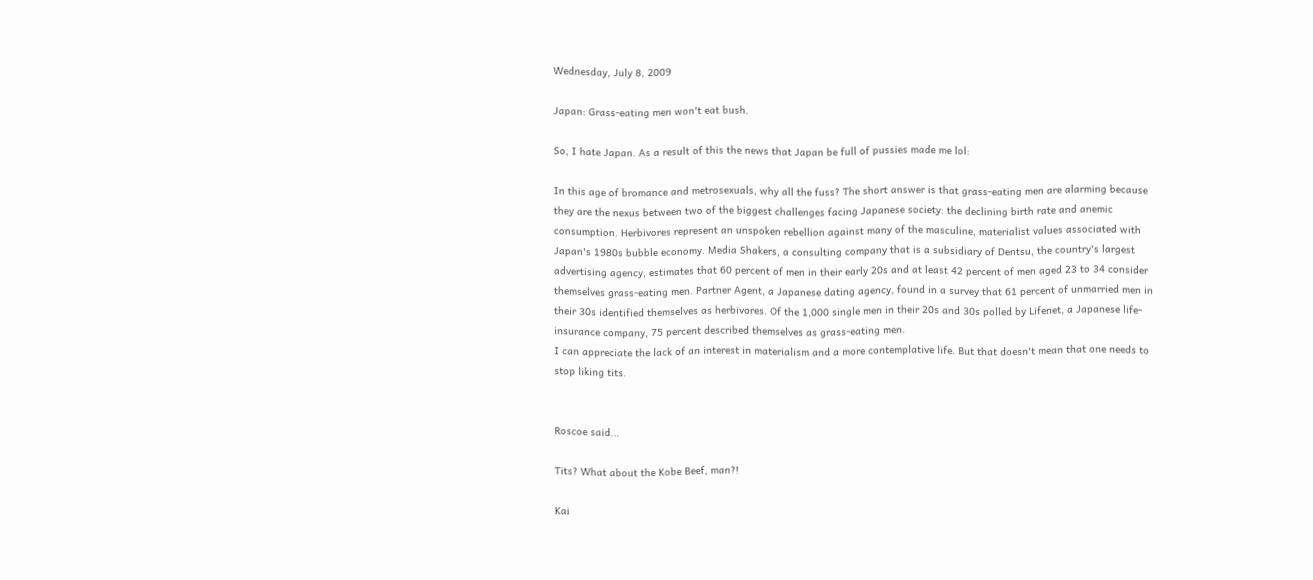Wednesday, July 8, 2009

Japan: Grass-eating men won't eat bush.

So, I hate Japan. As a result of this the news that Japan be full of pussies made me lol:

In this age of bromance and metrosexuals, why all the fuss? The short answer is that grass-eating men are alarming because they are the nexus between two of the biggest challenges facing Japanese society: the declining birth rate and anemic consumption. Herbivores represent an unspoken rebellion against many of the masculine, materialist values associated with Japan's 1980s bubble economy. Media Shakers, a consulting company that is a subsidiary of Dentsu, the country's largest advertising agency, estimates that 60 percent of men in their early 20s and at least 42 percent of men aged 23 to 34 consider themselves grass-eating men. Partner Agent, a Japanese dating agency, found in a survey that 61 percent of unmarried men in their 30s identified themselves as herbivores. Of the 1,000 single men in their 20s and 30s polled by Lifenet, a Japanese life-insurance company, 75 percent described themselves as grass-eating men.
I can appreciate the lack of an interest in materialism and a more contemplative life. But that doesn't mean that one needs to stop liking tits.


Roscoe said...

Tits? What about the Kobe Beef, man?!

Kai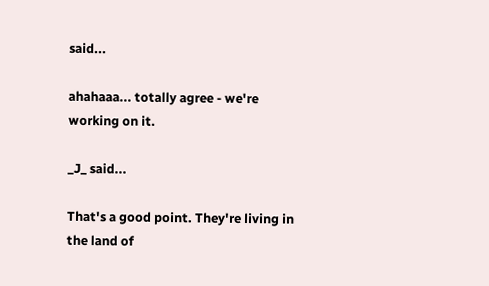said...

ahahaaa... totally agree - we're working on it.

_J_ said...

That's a good point. They're living in the land of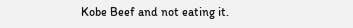Kobe Beef and not eating it.